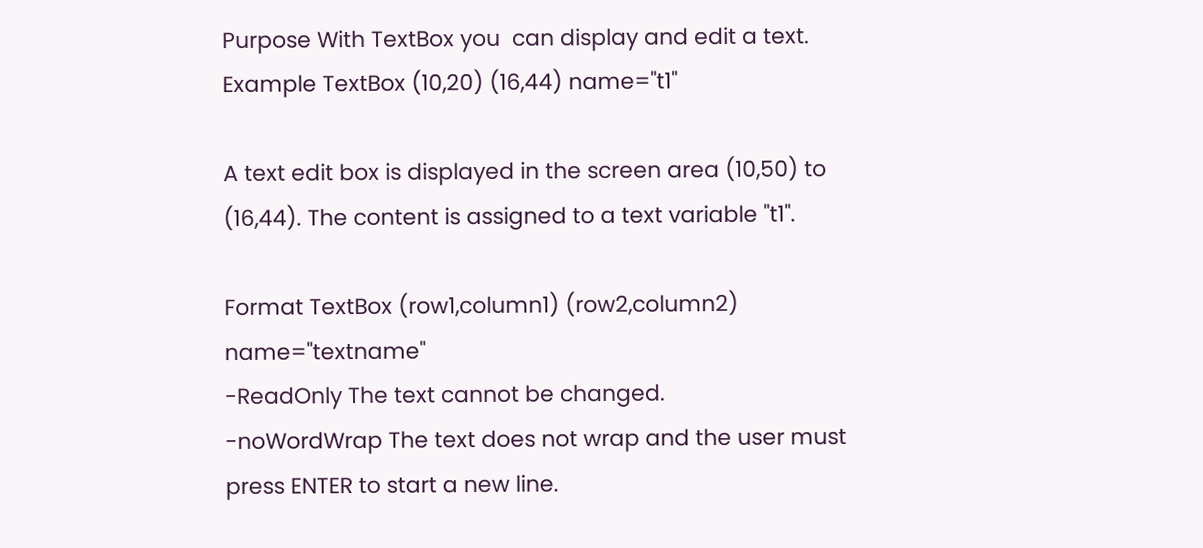Purpose With TextBox you  can display and edit a text.
Example TextBox (10,20) (16,44) name="t1"

A text edit box is displayed in the screen area (10,50) to (16,44). The content is assigned to a text variable "t1".

Format TextBox (row1,column1) (row2,column2) name="textname"
-ReadOnly The text cannot be changed.
-noWordWrap The text does not wrap and the user must press ENTER to start a new line.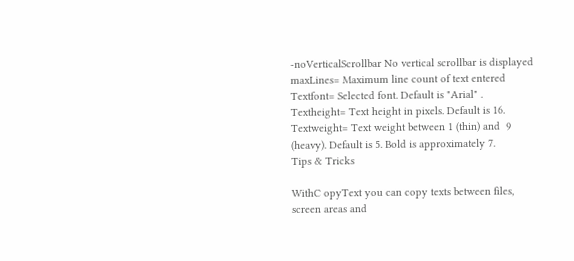-noVerticalScrollbar No vertical scrollbar is displayed
maxLines= Maximum line count of text entered
Textfont= Selected font. Default is "Arial" .
Textheight= Text height in pixels. Default is 16.
Textweight= Text weight between 1 (thin) and  9 (heavy). Default is 5. Bold is approximately 7.
Tips & Tricks

WithC opyText you can copy texts between files, screen areas and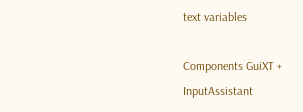text variables

Components GuiXT + InputAssistant